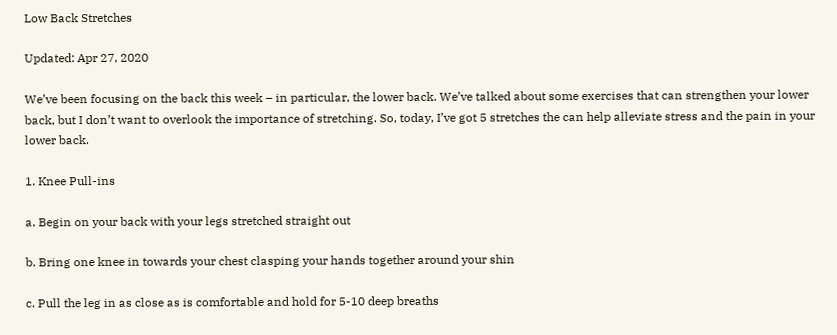Low Back Stretches

Updated: Apr 27, 2020

We’ve been focusing on the back this week – in particular, the lower back. We’ve talked about some exercises that can strengthen your lower back, but I don’t want to overlook the importance of stretching. So, today, I’ve got 5 stretches the can help alleviate stress and the pain in your lower back.

1. Knee Pull-ins

a. Begin on your back with your legs stretched straight out

b. Bring one knee in towards your chest clasping your hands together around your shin

c. Pull the leg in as close as is comfortable and hold for 5-10 deep breaths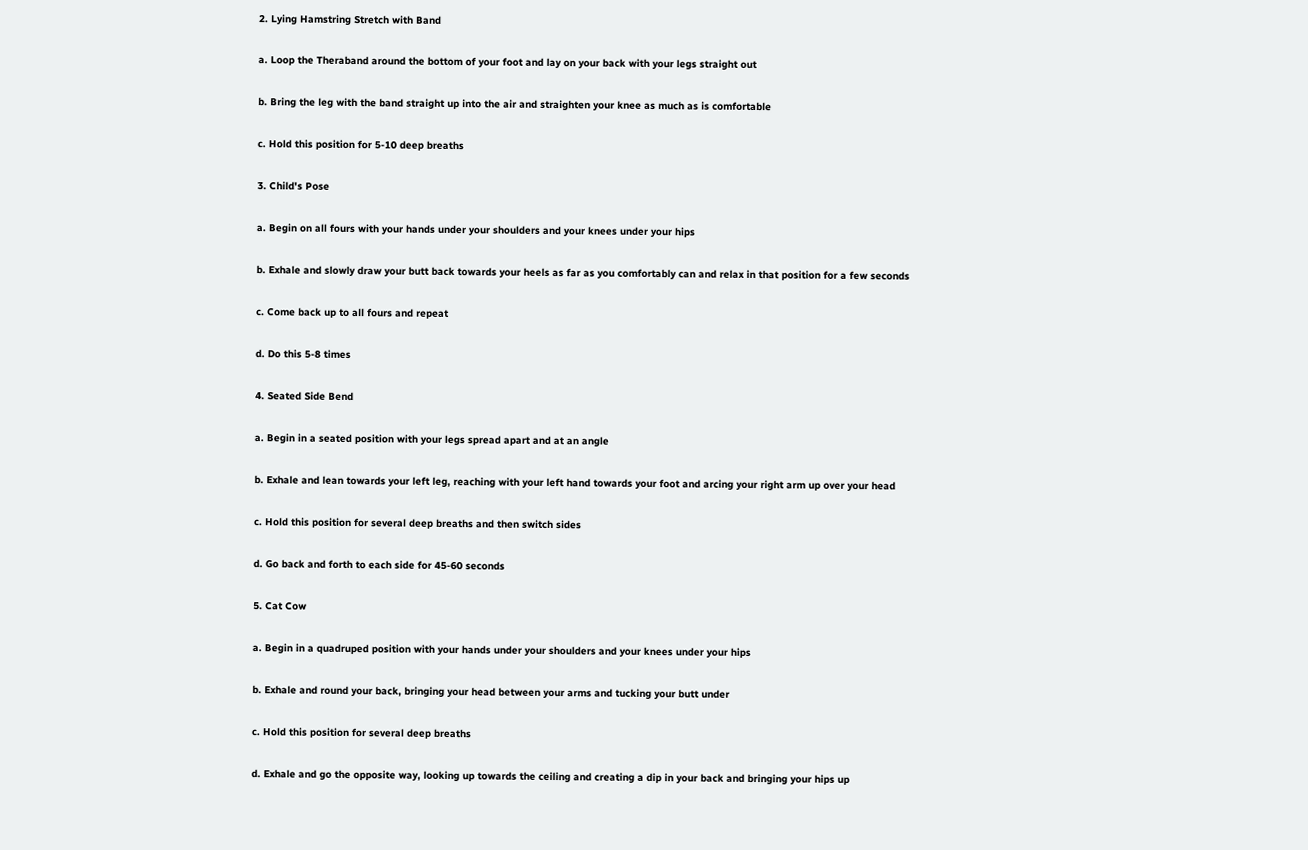2. Lying Hamstring Stretch with Band

a. Loop the Theraband around the bottom of your foot and lay on your back with your legs straight out

b. Bring the leg with the band straight up into the air and straighten your knee as much as is comfortable

c. Hold this position for 5-10 deep breaths

3. Child's Pose

a. Begin on all fours with your hands under your shoulders and your knees under your hips

b. Exhale and slowly draw your butt back towards your heels as far as you comfortably can and relax in that position for a few seconds

c. Come back up to all fours and repeat

d. Do this 5-8 times

4. Seated Side Bend

a. Begin in a seated position with your legs spread apart and at an angle

b. Exhale and lean towards your left leg, reaching with your left hand towards your foot and arcing your right arm up over your head

c. Hold this position for several deep breaths and then switch sides

d. Go back and forth to each side for 45-60 seconds

5. Cat Cow

a. Begin in a quadruped position with your hands under your shoulders and your knees under your hips

b. Exhale and round your back, bringing your head between your arms and tucking your butt under

c. Hold this position for several deep breaths

d. Exhale and go the opposite way, looking up towards the ceiling and creating a dip in your back and bringing your hips up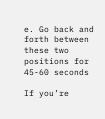e. Go back and forth between these two positions for 45-60 seconds

If you’re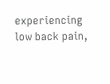experiencing low back pain,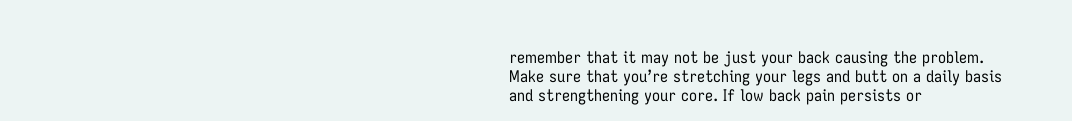remember that it may not be just your back causing the problem. Make sure that you’re stretching your legs and butt on a daily basis and strengthening your core. If low back pain persists or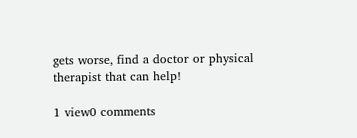gets worse, find a doctor or physical therapist that can help!

1 view0 comments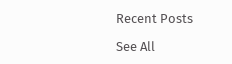Recent Posts

See All